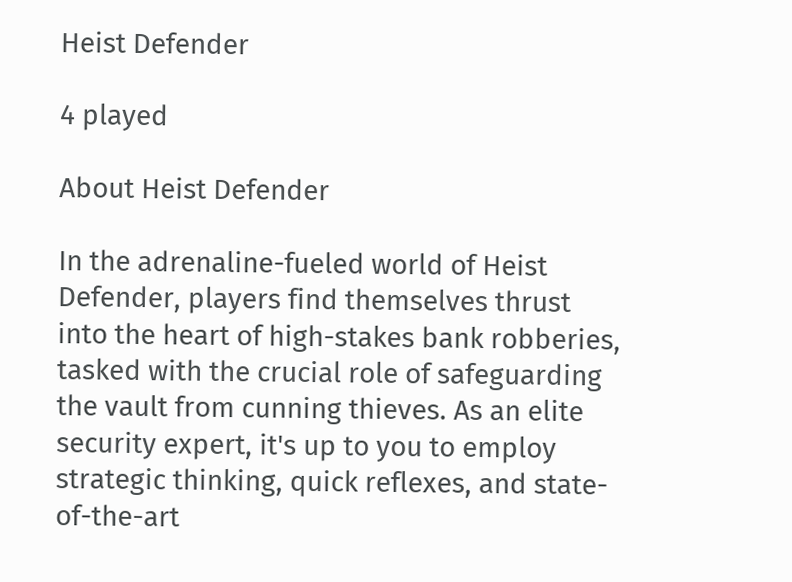Heist Defender

4 played

About Heist Defender

In the adrenaline-fueled world of Heist Defender, players find themselves thrust into the heart of high-stakes bank robberies, tasked with the crucial role of safeguarding the vault from cunning thieves. As an elite security expert, it's up to you to employ strategic thinking, quick reflexes, and state-of-the-art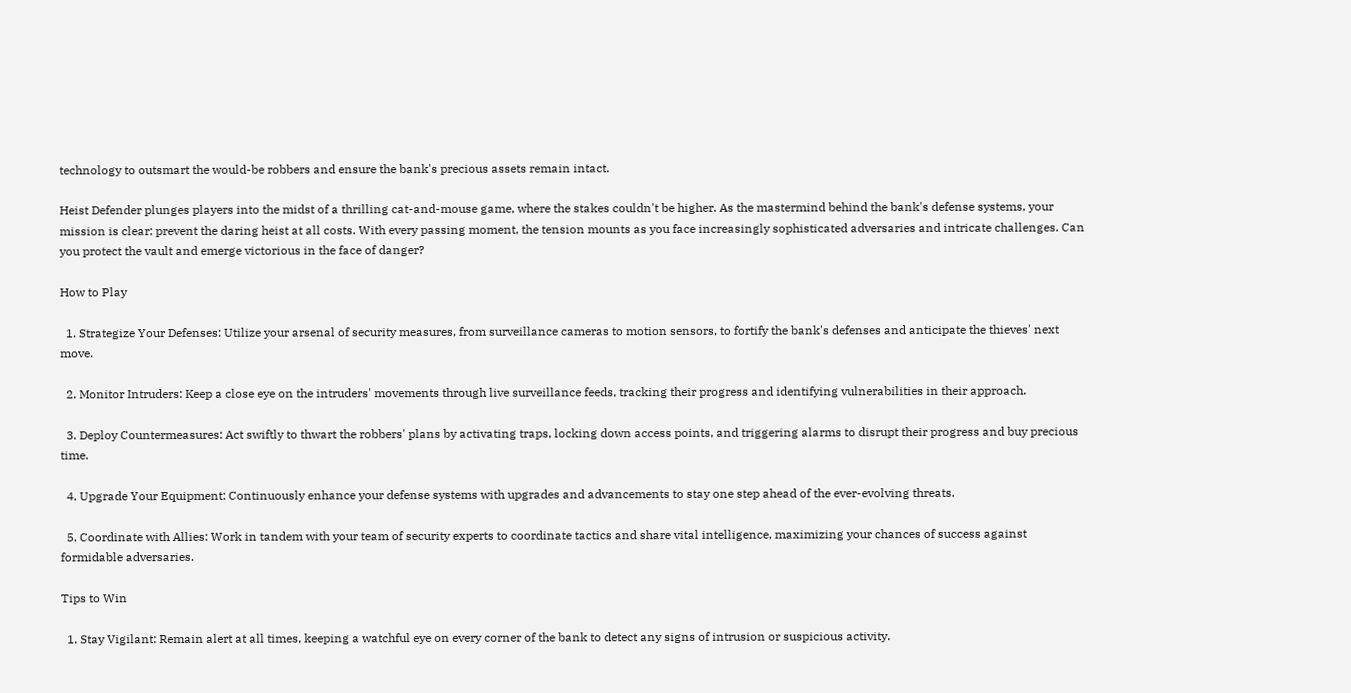technology to outsmart the would-be robbers and ensure the bank's precious assets remain intact.

Heist Defender plunges players into the midst of a thrilling cat-and-mouse game, where the stakes couldn't be higher. As the mastermind behind the bank's defense systems, your mission is clear: prevent the daring heist at all costs. With every passing moment, the tension mounts as you face increasingly sophisticated adversaries and intricate challenges. Can you protect the vault and emerge victorious in the face of danger?

How to Play

  1. Strategize Your Defenses: Utilize your arsenal of security measures, from surveillance cameras to motion sensors, to fortify the bank's defenses and anticipate the thieves' next move.

  2. Monitor Intruders: Keep a close eye on the intruders' movements through live surveillance feeds, tracking their progress and identifying vulnerabilities in their approach.

  3. Deploy Countermeasures: Act swiftly to thwart the robbers' plans by activating traps, locking down access points, and triggering alarms to disrupt their progress and buy precious time.

  4. Upgrade Your Equipment: Continuously enhance your defense systems with upgrades and advancements to stay one step ahead of the ever-evolving threats.

  5. Coordinate with Allies: Work in tandem with your team of security experts to coordinate tactics and share vital intelligence, maximizing your chances of success against formidable adversaries.

Tips to Win

  1. Stay Vigilant: Remain alert at all times, keeping a watchful eye on every corner of the bank to detect any signs of intrusion or suspicious activity.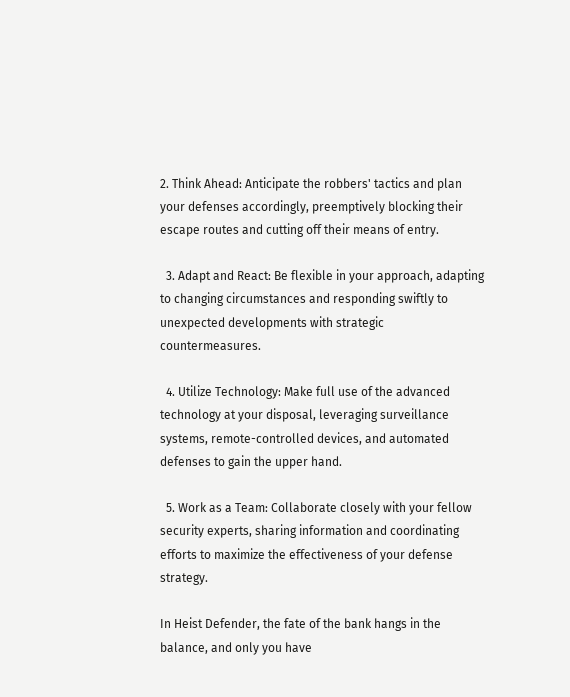2. Think Ahead: Anticipate the robbers' tactics and plan your defenses accordingly, preemptively blocking their escape routes and cutting off their means of entry.

  3. Adapt and React: Be flexible in your approach, adapting to changing circumstances and responding swiftly to unexpected developments with strategic countermeasures.

  4. Utilize Technology: Make full use of the advanced technology at your disposal, leveraging surveillance systems, remote-controlled devices, and automated defenses to gain the upper hand.

  5. Work as a Team: Collaborate closely with your fellow security experts, sharing information and coordinating efforts to maximize the effectiveness of your defense strategy.

In Heist Defender, the fate of the bank hangs in the balance, and only you have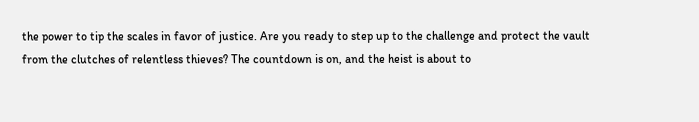the power to tip the scales in favor of justice. Are you ready to step up to the challenge and protect the vault from the clutches of relentless thieves? The countdown is on, and the heist is about to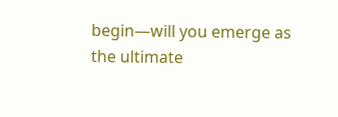begin—will you emerge as the ultimate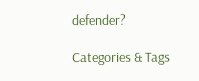defender?

Categories & Tags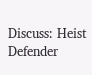Discuss: Heist Defender